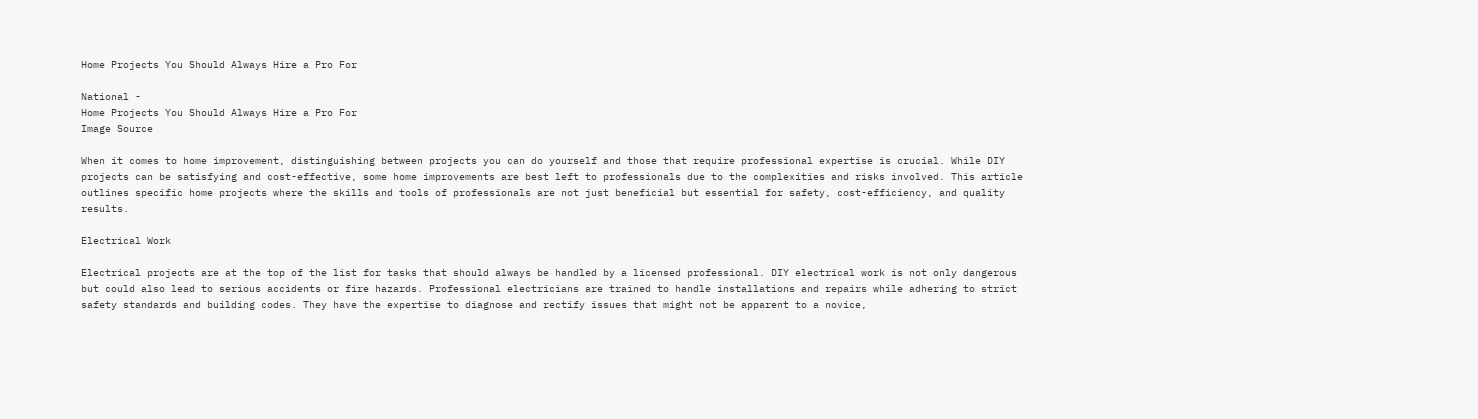Home Projects You Should Always Hire a Pro For

National -
Home Projects You Should Always Hire a Pro For
Image Source

When it comes to home improvement, distinguishing between projects you can do yourself and those that require professional expertise is crucial. While DIY projects can be satisfying and cost-effective, some home improvements are best left to professionals due to the complexities and risks involved. This article outlines specific home projects where the skills and tools of professionals are not just beneficial but essential for safety, cost-efficiency, and quality results.

Electrical Work

Electrical projects are at the top of the list for tasks that should always be handled by a licensed professional. DIY electrical work is not only dangerous but could also lead to serious accidents or fire hazards. Professional electricians are trained to handle installations and repairs while adhering to strict safety standards and building codes. They have the expertise to diagnose and rectify issues that might not be apparent to a novice,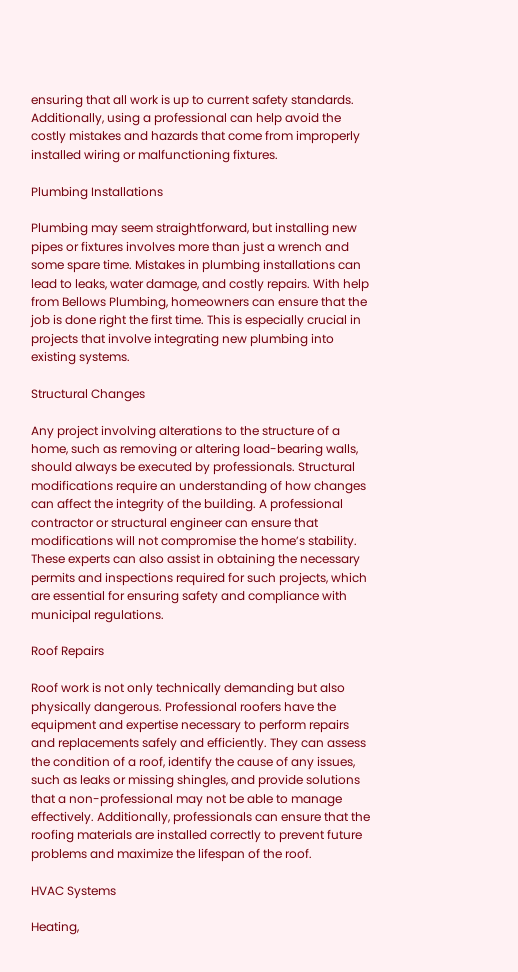ensuring that all work is up to current safety standards. Additionally, using a professional can help avoid the costly mistakes and hazards that come from improperly installed wiring or malfunctioning fixtures.

Plumbing Installations

Plumbing may seem straightforward, but installing new pipes or fixtures involves more than just a wrench and some spare time. Mistakes in plumbing installations can lead to leaks, water damage, and costly repairs. With help from Bellows Plumbing, homeowners can ensure that the job is done right the first time. This is especially crucial in projects that involve integrating new plumbing into existing systems.

Structural Changes

Any project involving alterations to the structure of a home, such as removing or altering load-bearing walls, should always be executed by professionals. Structural modifications require an understanding of how changes can affect the integrity of the building. A professional contractor or structural engineer can ensure that modifications will not compromise the home’s stability. These experts can also assist in obtaining the necessary permits and inspections required for such projects, which are essential for ensuring safety and compliance with municipal regulations.

Roof Repairs

Roof work is not only technically demanding but also physically dangerous. Professional roofers have the equipment and expertise necessary to perform repairs and replacements safely and efficiently. They can assess the condition of a roof, identify the cause of any issues, such as leaks or missing shingles, and provide solutions that a non-professional may not be able to manage effectively. Additionally, professionals can ensure that the roofing materials are installed correctly to prevent future problems and maximize the lifespan of the roof.

HVAC Systems

Heating,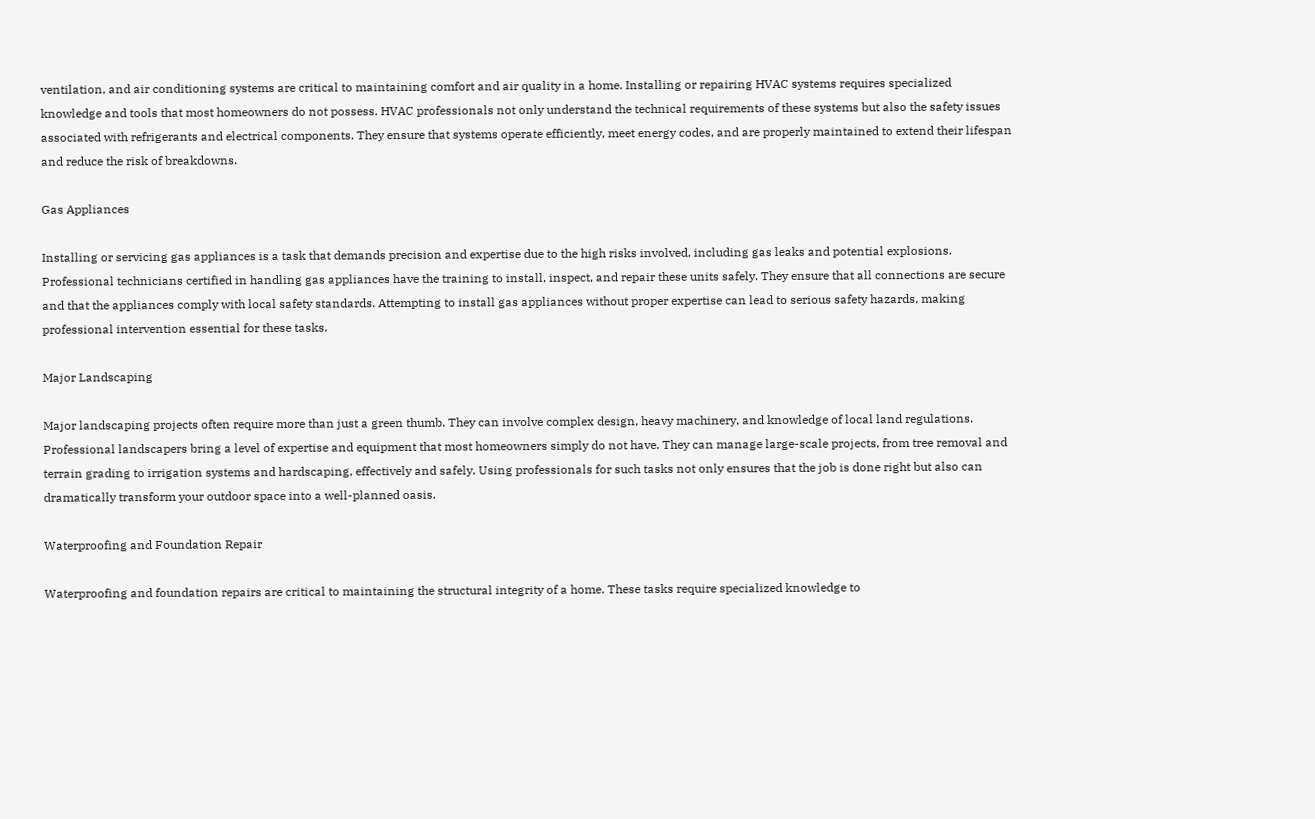ventilation, and air conditioning systems are critical to maintaining comfort and air quality in a home. Installing or repairing HVAC systems requires specialized knowledge and tools that most homeowners do not possess. HVAC professionals not only understand the technical requirements of these systems but also the safety issues associated with refrigerants and electrical components. They ensure that systems operate efficiently, meet energy codes, and are properly maintained to extend their lifespan and reduce the risk of breakdowns.

Gas Appliances

Installing or servicing gas appliances is a task that demands precision and expertise due to the high risks involved, including gas leaks and potential explosions. Professional technicians certified in handling gas appliances have the training to install, inspect, and repair these units safely. They ensure that all connections are secure and that the appliances comply with local safety standards. Attempting to install gas appliances without proper expertise can lead to serious safety hazards, making professional intervention essential for these tasks.

Major Landscaping

Major landscaping projects often require more than just a green thumb. They can involve complex design, heavy machinery, and knowledge of local land regulations. Professional landscapers bring a level of expertise and equipment that most homeowners simply do not have. They can manage large-scale projects, from tree removal and terrain grading to irrigation systems and hardscaping, effectively and safely. Using professionals for such tasks not only ensures that the job is done right but also can dramatically transform your outdoor space into a well-planned oasis.

Waterproofing and Foundation Repair

Waterproofing and foundation repairs are critical to maintaining the structural integrity of a home. These tasks require specialized knowledge to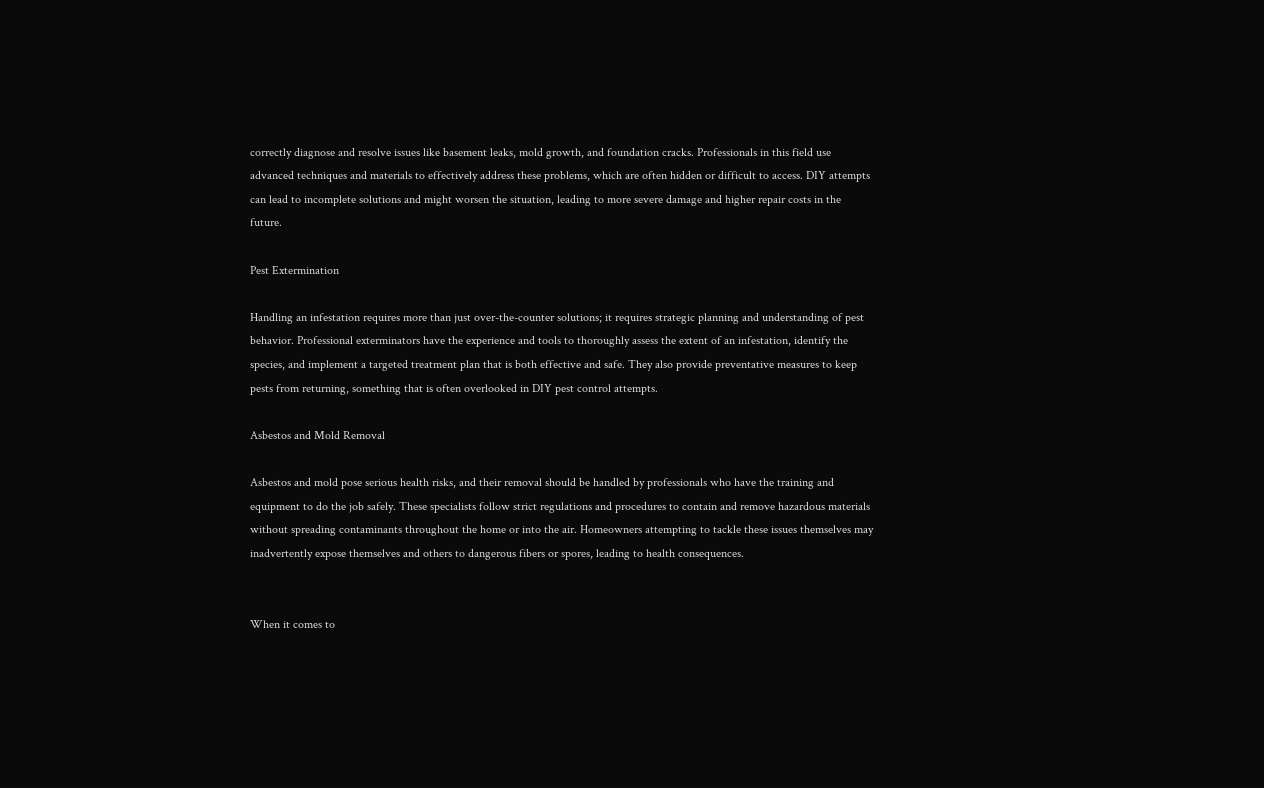correctly diagnose and resolve issues like basement leaks, mold growth, and foundation cracks. Professionals in this field use advanced techniques and materials to effectively address these problems, which are often hidden or difficult to access. DIY attempts can lead to incomplete solutions and might worsen the situation, leading to more severe damage and higher repair costs in the future.

Pest Extermination

Handling an infestation requires more than just over-the-counter solutions; it requires strategic planning and understanding of pest behavior. Professional exterminators have the experience and tools to thoroughly assess the extent of an infestation, identify the species, and implement a targeted treatment plan that is both effective and safe. They also provide preventative measures to keep pests from returning, something that is often overlooked in DIY pest control attempts.

Asbestos and Mold Removal

Asbestos and mold pose serious health risks, and their removal should be handled by professionals who have the training and equipment to do the job safely. These specialists follow strict regulations and procedures to contain and remove hazardous materials without spreading contaminants throughout the home or into the air. Homeowners attempting to tackle these issues themselves may inadvertently expose themselves and others to dangerous fibers or spores, leading to health consequences.


When it comes to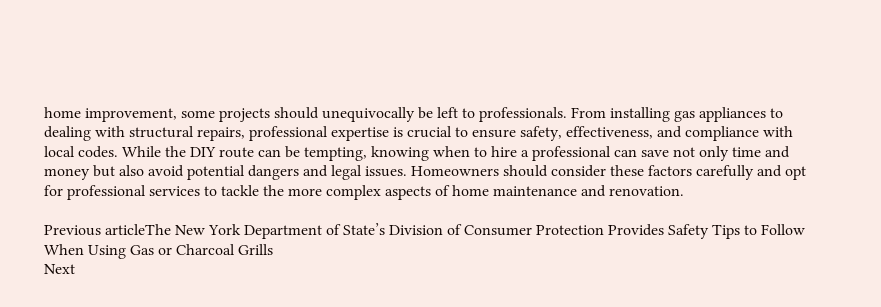home improvement, some projects should unequivocally be left to professionals. From installing gas appliances to dealing with structural repairs, professional expertise is crucial to ensure safety, effectiveness, and compliance with local codes. While the DIY route can be tempting, knowing when to hire a professional can save not only time and money but also avoid potential dangers and legal issues. Homeowners should consider these factors carefully and opt for professional services to tackle the more complex aspects of home maintenance and renovation.

Previous articleThe New York Department of State’s Division of Consumer Protection Provides Safety Tips to Follow When Using Gas or Charcoal Grills
Next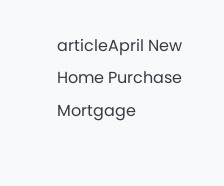articleApril New Home Purchase Mortgage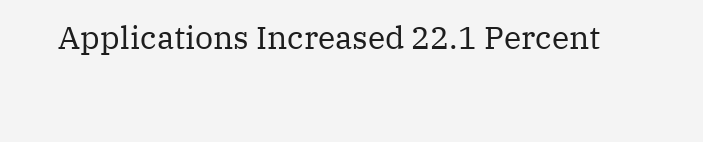Applications Increased 22.1 Percent